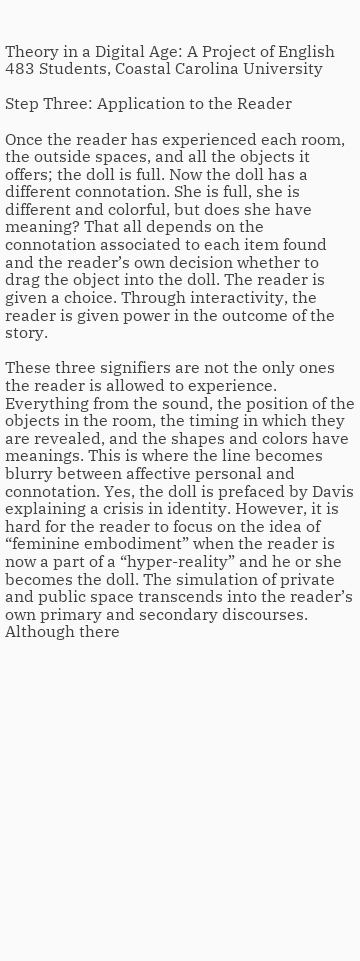Theory in a Digital Age: A Project of English 483 Students, Coastal Carolina University

Step Three: Application to the Reader

Once the reader has experienced each room, the outside spaces, and all the objects it offers; the doll is full. Now the doll has a different connotation. She is full, she is different and colorful, but does she have meaning? That all depends on the connotation associated to each item found and the reader’s own decision whether to drag the object into the doll. The reader is given a choice. Through interactivity, the reader is given power in the outcome of the story.

These three signifiers are not the only ones the reader is allowed to experience. Everything from the sound, the position of the objects in the room, the timing in which they are revealed, and the shapes and colors have meanings. This is where the line becomes blurry between affective personal and connotation. Yes, the doll is prefaced by Davis explaining a crisis in identity. However, it is hard for the reader to focus on the idea of “feminine embodiment” when the reader is now a part of a “hyper-reality” and he or she becomes the doll. The simulation of private and public space transcends into the reader’s own primary and secondary discourses. Although there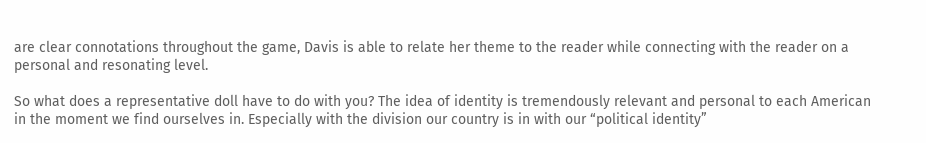are clear connotations throughout the game, Davis is able to relate her theme to the reader while connecting with the reader on a personal and resonating level.

So what does a representative doll have to do with you? The idea of identity is tremendously relevant and personal to each American in the moment we find ourselves in. Especially with the division our country is in with our “political identity”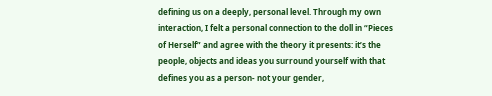defining us on a deeply, personal level. Through my own interaction, I felt a personal connection to the doll in “Pieces of Herself” and agree with the theory it presents: it’s the people, objects and ideas you surround yourself with that defines you as a person- not your gender,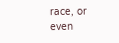race, or even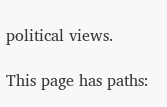political views.

This page has paths: